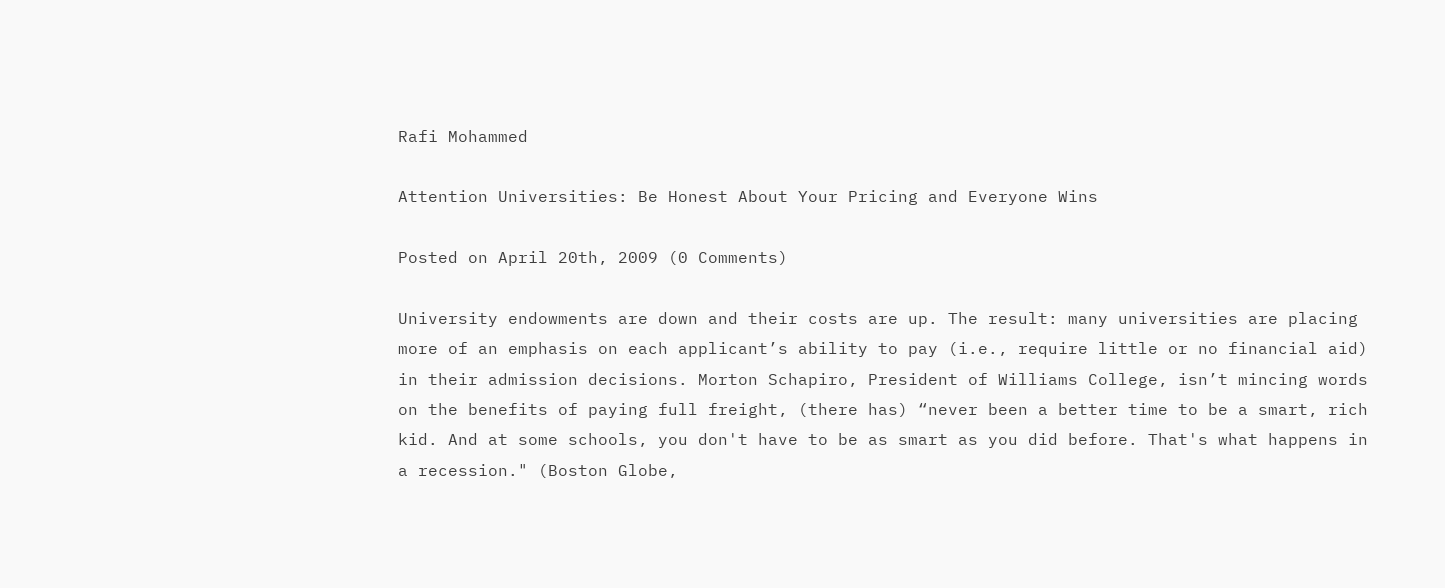Rafi Mohammed

Attention Universities: Be Honest About Your Pricing and Everyone Wins

Posted on April 20th, 2009 (0 Comments)

University endowments are down and their costs are up. The result: many universities are placing more of an emphasis on each applicant’s ability to pay (i.e., require little or no financial aid) in their admission decisions. Morton Schapiro, President of Williams College, isn’t mincing words on the benefits of paying full freight, (there has) “never been a better time to be a smart, rich kid. And at some schools, you don't have to be as smart as you did before. That's what happens in a recession." (Boston Globe,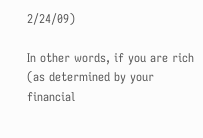2/24/09)

In other words, if you are rich (as determined by your financial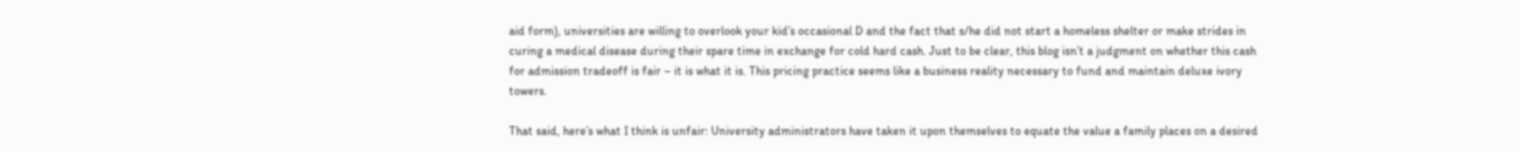aid form), universities are willing to overlook your kid’s occasional D and the fact that s/he did not start a homeless shelter or make strides in curing a medical disease during their spare time in exchange for cold hard cash. Just to be clear, this blog isn’t a judgment on whether this cash for admission tradeoff is fair – it is what it is. This pricing practice seems like a business reality necessary to fund and maintain deluxe ivory towers.

That said, here’s what I think is unfair: University administrators have taken it upon themselves to equate the value a family places on a desired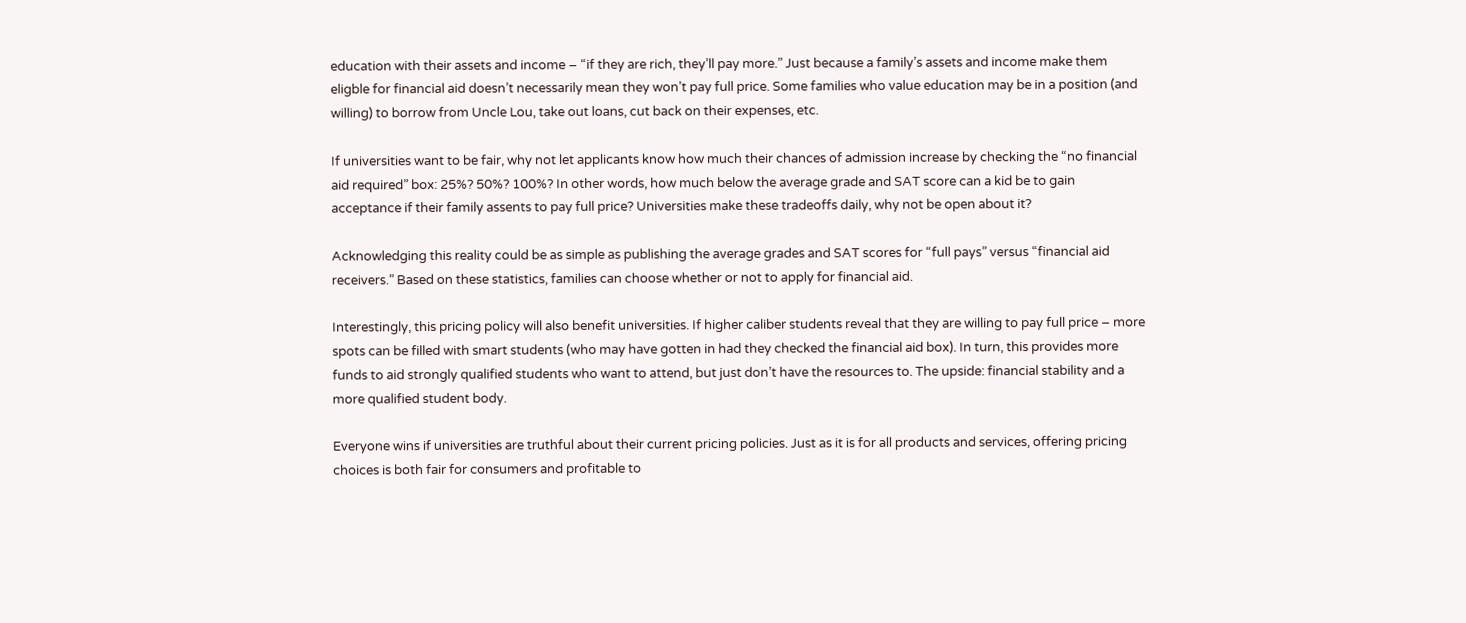education with their assets and income – “if they are rich, they’ll pay more.” Just because a family’s assets and income make them eligble for financial aid doesn’t necessarily mean they won’t pay full price. Some families who value education may be in a position (and willing) to borrow from Uncle Lou, take out loans, cut back on their expenses, etc.

If universities want to be fair, why not let applicants know how much their chances of admission increase by checking the “no financial aid required” box: 25%? 50%? 100%? In other words, how much below the average grade and SAT score can a kid be to gain acceptance if their family assents to pay full price? Universities make these tradeoffs daily, why not be open about it?

Acknowledging this reality could be as simple as publishing the average grades and SAT scores for “full pays” versus “financial aid receivers.” Based on these statistics, families can choose whether or not to apply for financial aid.

Interestingly, this pricing policy will also benefit universities. If higher caliber students reveal that they are willing to pay full price – more spots can be filled with smart students (who may have gotten in had they checked the financial aid box). In turn, this provides more funds to aid strongly qualified students who want to attend, but just don’t have the resources to. The upside: financial stability and a more qualified student body.

Everyone wins if universities are truthful about their current pricing policies. Just as it is for all products and services, offering pricing choices is both fair for consumers and profitable to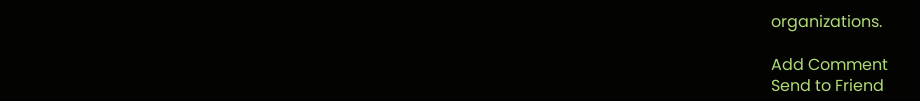organizations.

Add Comment
Send to Friend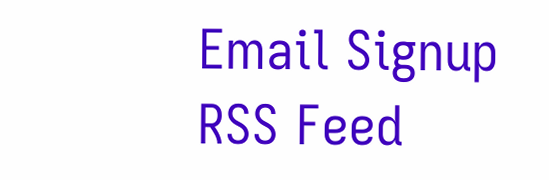Email Signup
RSS Feed